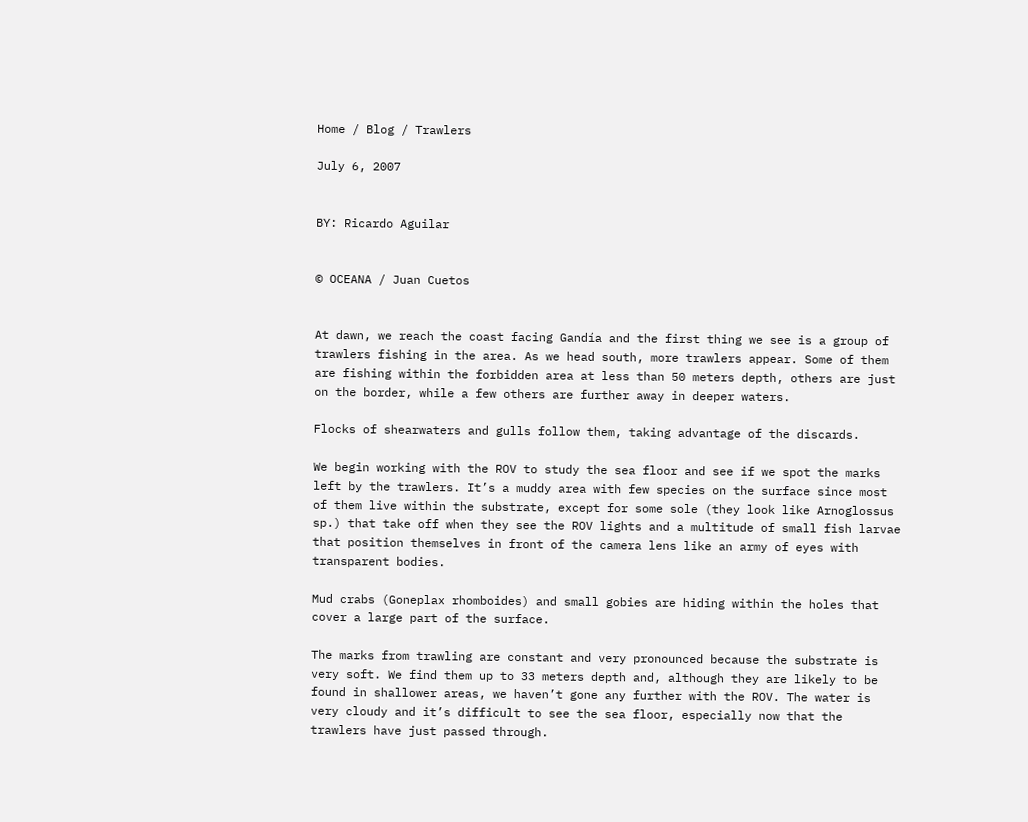Home / Blog / Trawlers

July 6, 2007


BY: Ricardo Aguilar


© OCEANA / Juan Cuetos


At dawn, we reach the coast facing Gandía and the first thing we see is a group of trawlers fishing in the area. As we head south, more trawlers appear. Some of them are fishing within the forbidden area at less than 50 meters depth, others are just on the border, while a few others are further away in deeper waters.

Flocks of shearwaters and gulls follow them, taking advantage of the discards.

We begin working with the ROV to study the sea floor and see if we spot the marks left by the trawlers. It’s a muddy area with few species on the surface since most of them live within the substrate, except for some sole (they look like Arnoglossus sp.) that take off when they see the ROV lights and a multitude of small fish larvae that position themselves in front of the camera lens like an army of eyes with transparent bodies.

Mud crabs (Goneplax rhomboides) and small gobies are hiding within the holes that cover a large part of the surface.

The marks from trawling are constant and very pronounced because the substrate is very soft. We find them up to 33 meters depth and, although they are likely to be found in shallower areas, we haven’t gone any further with the ROV. The water is very cloudy and it’s difficult to see the sea floor, especially now that the trawlers have just passed through.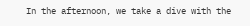In the afternoon, we take a dive with the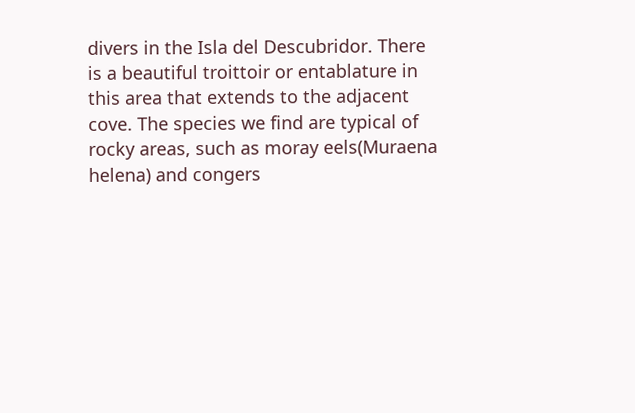divers in the Isla del Descubridor. There is a beautiful troittoir or entablature in this area that extends to the adjacent cove. The species we find are typical of rocky areas, such as moray eels(Muraena helena) and congers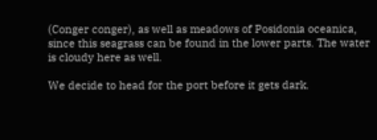(Conger conger), as well as meadows of Posidonia oceanica, since this seagrass can be found in the lower parts. The water is cloudy here as well.

We decide to head for the port before it gets dark.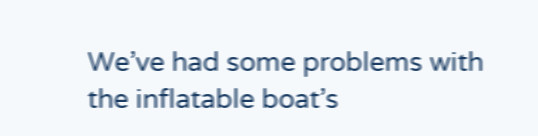We’ve had some problems with the inflatable boat’s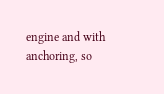engine and with anchoring, so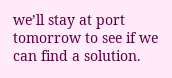we’ll stay at port tomorrow to see if we can find a solution.